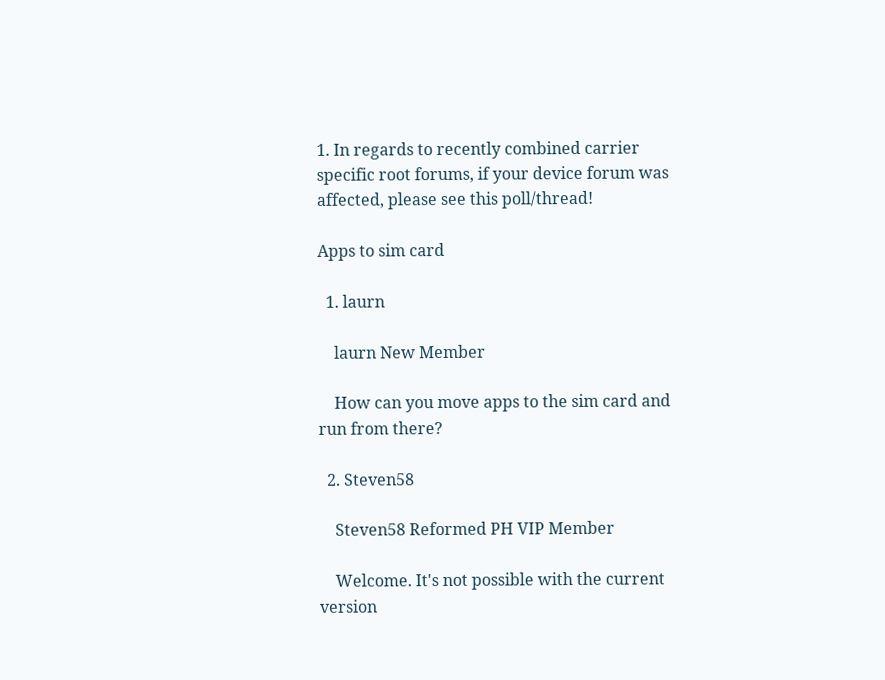1. In regards to recently combined carrier specific root forums, if your device forum was affected, please see this poll/thread!

Apps to sim card

  1. laurn

    laurn New Member

    How can you move apps to the sim card and run from there?

  2. Steven58

    Steven58 Reformed PH VIP Member

    Welcome. It's not possible with the current version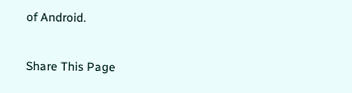of Android.

Share This Page